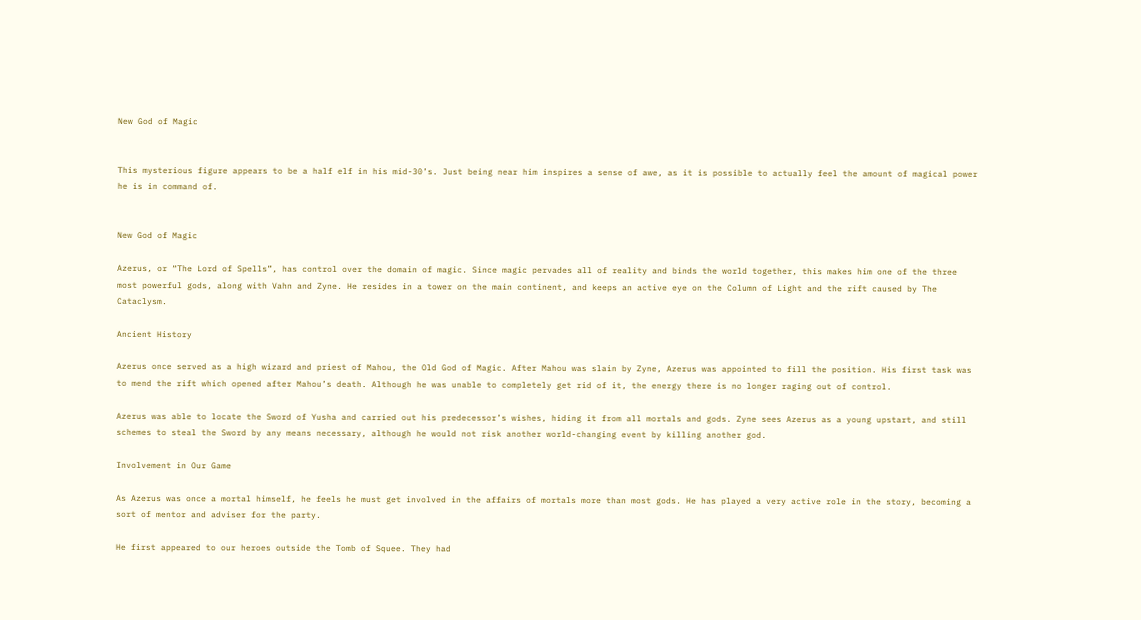New God of Magic


This mysterious figure appears to be a half elf in his mid-30’s. Just being near him inspires a sense of awe, as it is possible to actually feel the amount of magical power he is in command of.


New God of Magic

Azerus, or “The Lord of Spells”, has control over the domain of magic. Since magic pervades all of reality and binds the world together, this makes him one of the three most powerful gods, along with Vahn and Zyne. He resides in a tower on the main continent, and keeps an active eye on the Column of Light and the rift caused by The Cataclysm.

Ancient History

Azerus once served as a high wizard and priest of Mahou, the Old God of Magic. After Mahou was slain by Zyne, Azerus was appointed to fill the position. His first task was to mend the rift which opened after Mahou’s death. Although he was unable to completely get rid of it, the energy there is no longer raging out of control.

Azerus was able to locate the Sword of Yusha and carried out his predecessor’s wishes, hiding it from all mortals and gods. Zyne sees Azerus as a young upstart, and still schemes to steal the Sword by any means necessary, although he would not risk another world-changing event by killing another god.

Involvement in Our Game

As Azerus was once a mortal himself, he feels he must get involved in the affairs of mortals more than most gods. He has played a very active role in the story, becoming a sort of mentor and adviser for the party.

He first appeared to our heroes outside the Tomb of Squee. They had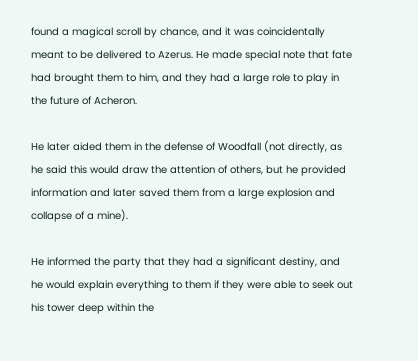found a magical scroll by chance, and it was coincidentally meant to be delivered to Azerus. He made special note that fate had brought them to him, and they had a large role to play in the future of Acheron.

He later aided them in the defense of Woodfall (not directly, as he said this would draw the attention of others, but he provided information and later saved them from a large explosion and collapse of a mine).

He informed the party that they had a significant destiny, and he would explain everything to them if they were able to seek out his tower deep within the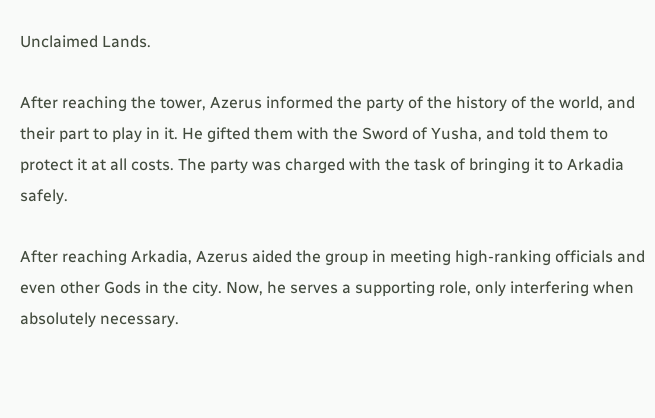Unclaimed Lands.

After reaching the tower, Azerus informed the party of the history of the world, and their part to play in it. He gifted them with the Sword of Yusha, and told them to protect it at all costs. The party was charged with the task of bringing it to Arkadia safely.

After reaching Arkadia, Azerus aided the group in meeting high-ranking officials and even other Gods in the city. Now, he serves a supporting role, only interfering when absolutely necessary.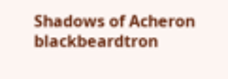Shadows of Acheron blackbeardtron